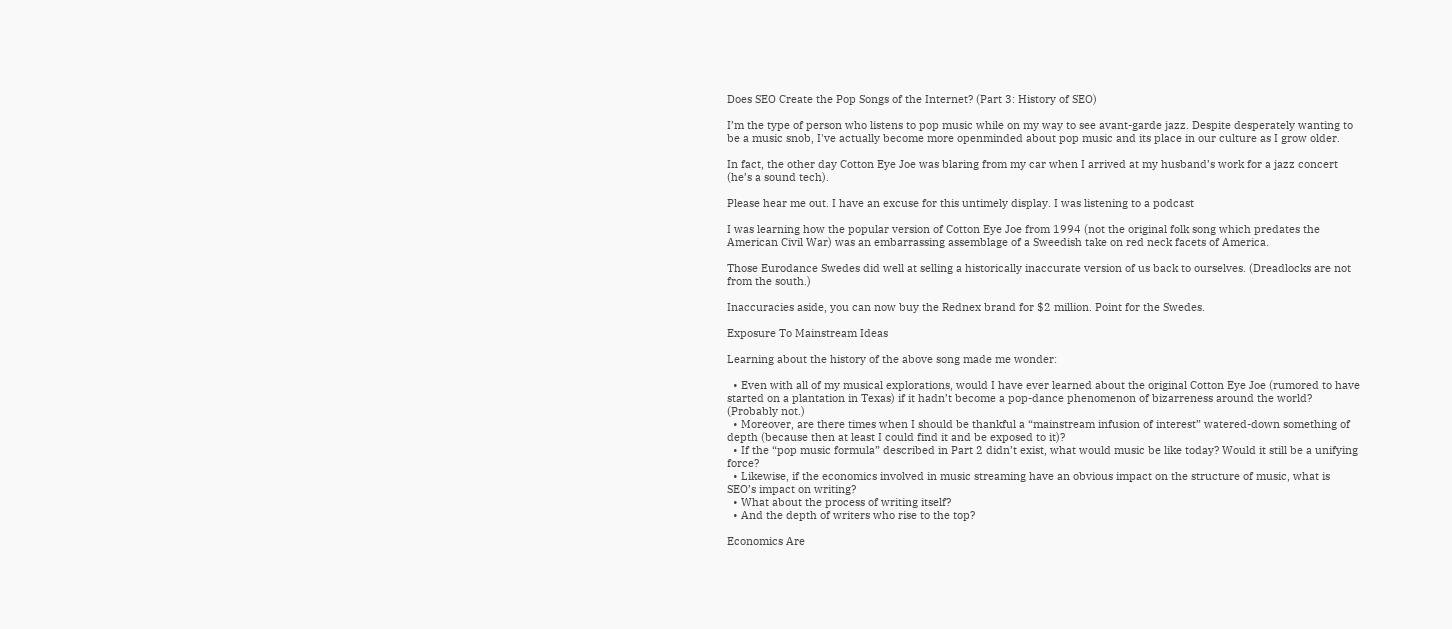Does SEO Create the Pop Songs of the Internet? (Part 3: History of SEO)

I’m the type of person who listens to pop music while on my way to see avant-garde jazz. Despite desperately wanting to be a music snob, I've actually become more openminded about pop music and its place in our culture as I grow older.

In fact, the other day Cotton Eye Joe was blaring from my car when I arrived at my husband’s work for a jazz concert (he’s a sound tech).

Please hear me out. I have an excuse for this untimely display. I was listening to a podcast

I was learning how the popular version of Cotton Eye Joe from 1994 (not the original folk song which predates the American Civil War) was an embarrassing assemblage of a Sweedish take on red neck facets of America.

Those Eurodance Swedes did well at selling a historically inaccurate version of us back to ourselves. (Dreadlocks are not from the south.)

Inaccuracies aside, you can now buy the Rednex brand for $2 million. Point for the Swedes.

Exposure To Mainstream Ideas

Learning about the history of the above song made me wonder:

  • Even with all of my musical explorations, would I have ever learned about the original Cotton Eye Joe (rumored to have started on a plantation in Texas) if it hadn’t become a pop-dance phenomenon of bizarreness around the world? (Probably not.)
  • Moreover, are there times when I should be thankful a “mainstream infusion of interest” watered-down something of depth (because then at least I could find it and be exposed to it)?
  • If the “pop music formula” described in Part 2 didn’t exist, what would music be like today? Would it still be a unifying force?
  • Likewise, if the economics involved in music streaming have an obvious impact on the structure of music, what is SEO’s impact on writing?
  • What about the process of writing itself?
  • And the depth of writers who rise to the top?

Economics Are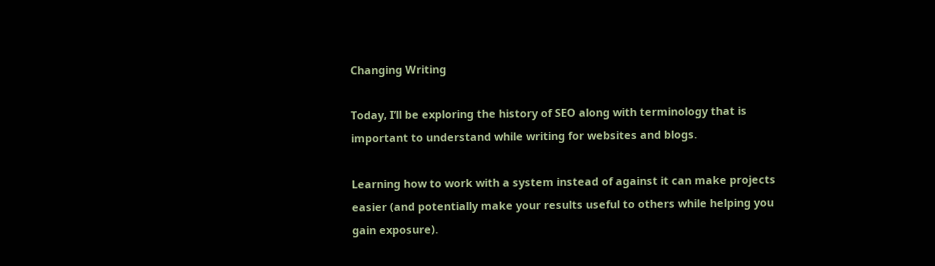Changing Writing

Today, I’ll be exploring the history of SEO along with terminology that is important to understand while writing for websites and blogs.

Learning how to work with a system instead of against it can make projects easier (and potentially make your results useful to others while helping you gain exposure).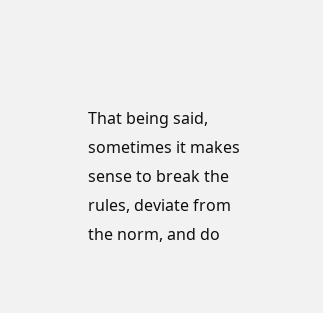That being said, sometimes it makes sense to break the rules, deviate from the norm, and do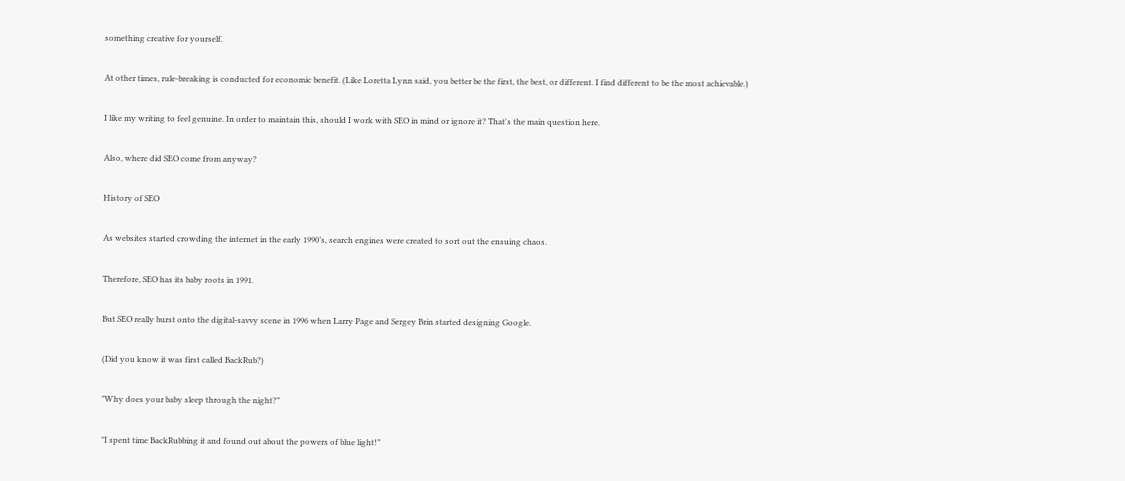something creative for yourself.

At other times, rule-breaking is conducted for economic benefit. (Like Loretta Lynn said, you better be the first, the best, or different. I find different to be the most achievable.)

I like my writing to feel genuine. In order to maintain this, should I work with SEO in mind or ignore it? That's the main question here.

Also, where did SEO come from anyway?

History of SEO

As websites started crowding the internet in the early 1990’s, search engines were created to sort out the ensuing chaos.

Therefore, SEO has its baby roots in 1991.

But SEO really burst onto the digital-savvy scene in 1996 when Larry Page and Sergey Brin started designing Google.

(Did you know it was first called BackRub?)

"Why does your baby sleep through the night?”

"I spent time BackRubbing it and found out about the powers of blue light!”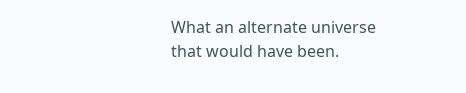What an alternate universe that would have been.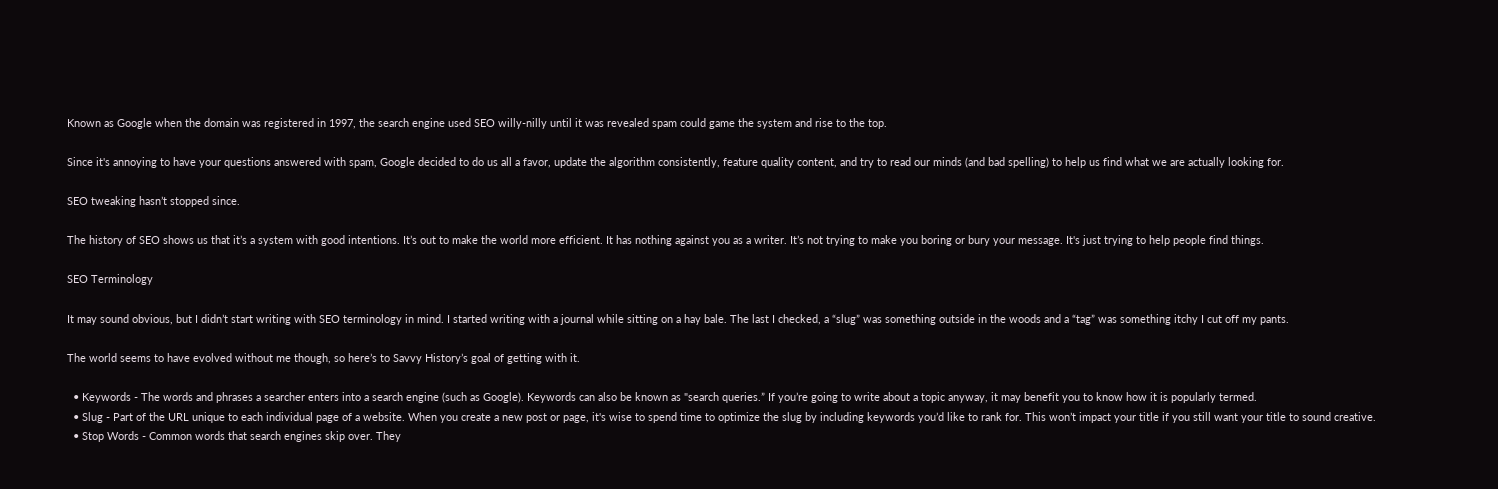Known as Google when the domain was registered in 1997, the search engine used SEO willy-nilly until it was revealed spam could game the system and rise to the top.

Since it's annoying to have your questions answered with spam, Google decided to do us all a favor, update the algorithm consistently, feature quality content, and try to read our minds (and bad spelling) to help us find what we are actually looking for.

SEO tweaking hasn’t stopped since.

The history of SEO shows us that it’s a system with good intentions. It’s out to make the world more efficient. It has nothing against you as a writer. It’s not trying to make you boring or bury your message. It's just trying to help people find things.

SEO Terminology

It may sound obvious, but I didn’t start writing with SEO terminology in mind. I started writing with a journal while sitting on a hay bale. The last I checked, a “slug” was something outside in the woods and a “tag” was something itchy I cut off my pants.

The world seems to have evolved without me though, so here’s to Savvy History’s goal of getting with it.

  • Keywords - The words and phrases a searcher enters into a search engine (such as Google). Keywords can also be known as "search queries.” If you’re going to write about a topic anyway, it may benefit you to know how it is popularly termed.
  • Slug - Part of the URL unique to each individual page of a website. When you create a new post or page, it's wise to spend time to optimize the slug by including keywords you’d like to rank for. This won’t impact your title if you still want your title to sound creative.
  • Stop Words - Common words that search engines skip over. They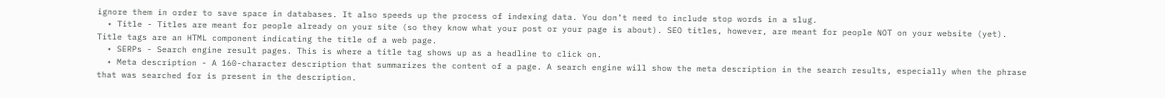ignore them in order to save space in databases. It also speeds up the process of indexing data. You don’t need to include stop words in a slug.
  • Title - Titles are meant for people already on your site (so they know what your post or your page is about). SEO titles, however, are meant for people NOT on your website (yet). Title tags are an HTML component indicating the title of a web page.
  • SERPs - Search engine result pages. This is where a title tag shows up as a headline to click on.
  • Meta description - A 160-character description that summarizes the content of a page. A search engine will show the meta description in the search results, especially when the phrase that was searched for is present in the description.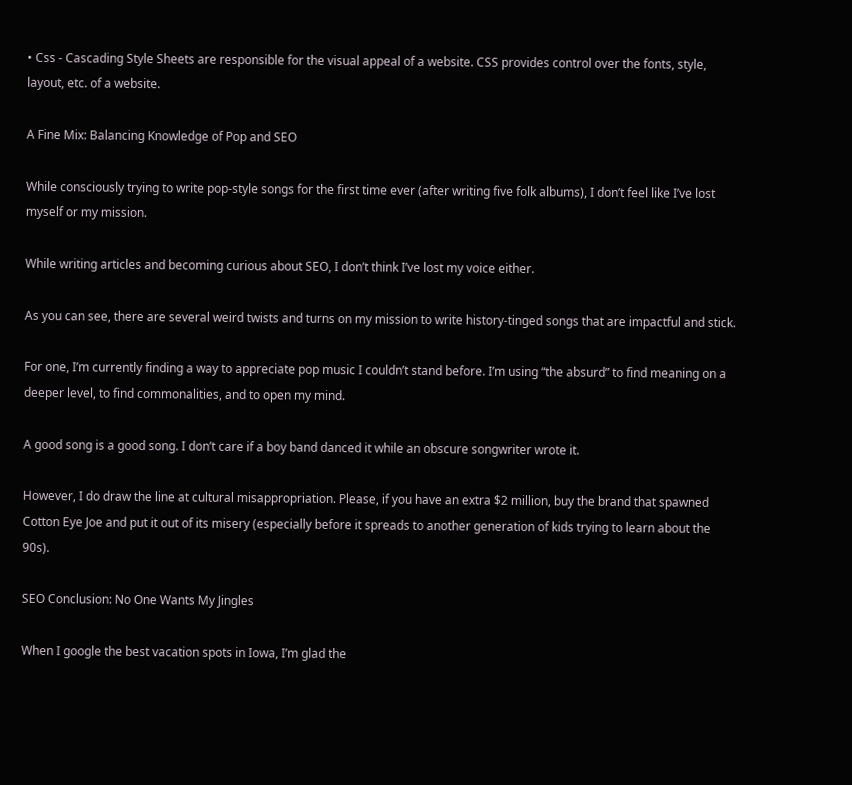• Css - Cascading Style Sheets are responsible for the visual appeal of a website. CSS provides control over the fonts, style, layout, etc. of a website.

A Fine Mix: Balancing Knowledge of Pop and SEO

While consciously trying to write pop-style songs for the first time ever (after writing five folk albums), I don’t feel like I’ve lost myself or my mission.

While writing articles and becoming curious about SEO, I don’t think I’ve lost my voice either.

As you can see, there are several weird twists and turns on my mission to write history-tinged songs that are impactful and stick.

For one, I’m currently finding a way to appreciate pop music I couldn’t stand before. I’m using “the absurd” to find meaning on a deeper level, to find commonalities, and to open my mind.

A good song is a good song. I don’t care if a boy band danced it while an obscure songwriter wrote it.

However, I do draw the line at cultural misappropriation. Please, if you have an extra $2 million, buy the brand that spawned Cotton Eye Joe and put it out of its misery (especially before it spreads to another generation of kids trying to learn about the 90s).

SEO Conclusion: No One Wants My Jingles

When I google the best vacation spots in Iowa, I’m glad the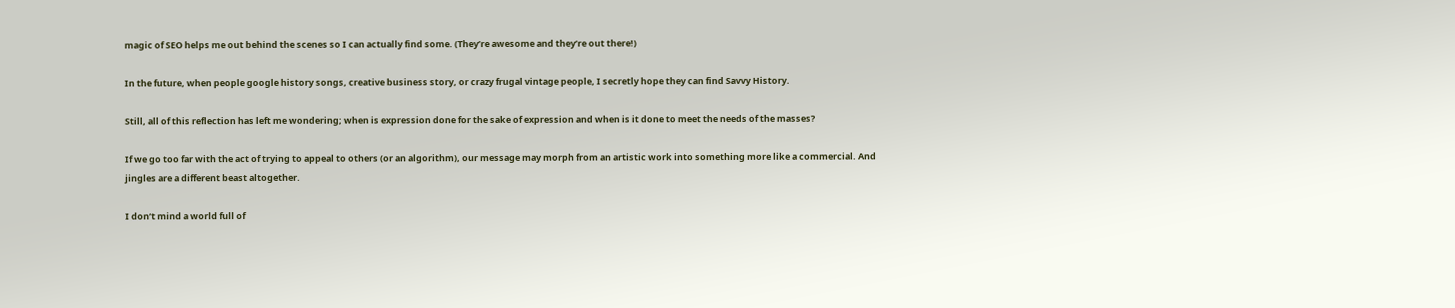magic of SEO helps me out behind the scenes so I can actually find some. (They’re awesome and they’re out there!)

In the future, when people google history songs, creative business story, or crazy frugal vintage people, I secretly hope they can find Savvy History.

Still, all of this reflection has left me wondering; when is expression done for the sake of expression and when is it done to meet the needs of the masses?

If we go too far with the act of trying to appeal to others (or an algorithm), our message may morph from an artistic work into something more like a commercial. And jingles are a different beast altogether.

I don’t mind a world full of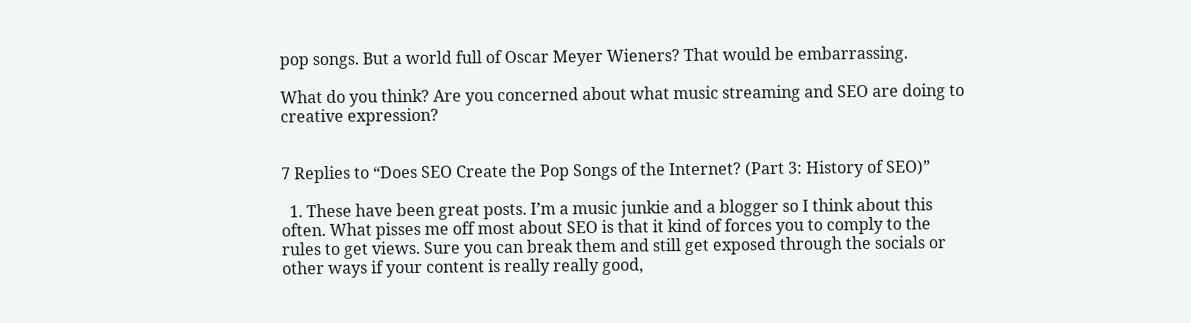pop songs. But a world full of Oscar Meyer Wieners? That would be embarrassing.

What do you think? Are you concerned about what music streaming and SEO are doing to creative expression?


7 Replies to “Does SEO Create the Pop Songs of the Internet? (Part 3: History of SEO)”

  1. These have been great posts. I’m a music junkie and a blogger so I think about this often. What pisses me off most about SEO is that it kind of forces you to comply to the rules to get views. Sure you can break them and still get exposed through the socials or other ways if your content is really really good,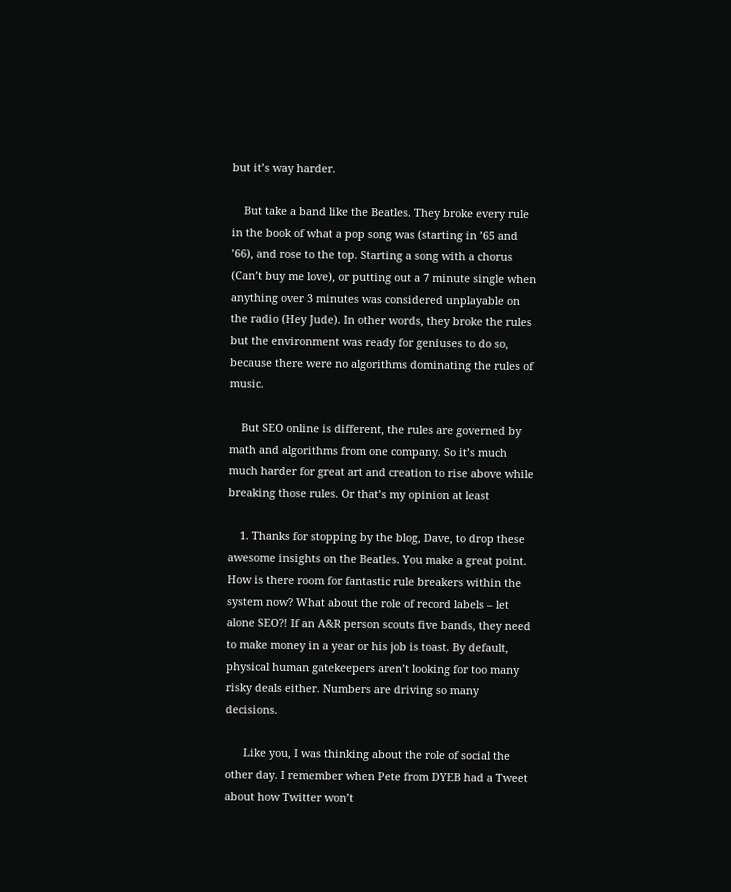but it’s way harder.

    But take a band like the Beatles. They broke every rule in the book of what a pop song was (starting in ’65 and ’66), and rose to the top. Starting a song with a chorus (Can’t buy me love), or putting out a 7 minute single when anything over 3 minutes was considered unplayable on the radio (Hey Jude). In other words, they broke the rules but the environment was ready for geniuses to do so, because there were no algorithms dominating the rules of music.

    But SEO online is different, the rules are governed by math and algorithms from one company. So it’s much much harder for great art and creation to rise above while breaking those rules. Or that’s my opinion at least

    1. Thanks for stopping by the blog, Dave, to drop these awesome insights on the Beatles. You make a great point. How is there room for fantastic rule breakers within the system now? What about the role of record labels – let alone SEO?! If an A&R person scouts five bands, they need to make money in a year or his job is toast. By default, physical human gatekeepers aren’t looking for too many risky deals either. Numbers are driving so many decisions.

      Like you, I was thinking about the role of social the other day. I remember when Pete from DYEB had a Tweet about how Twitter won’t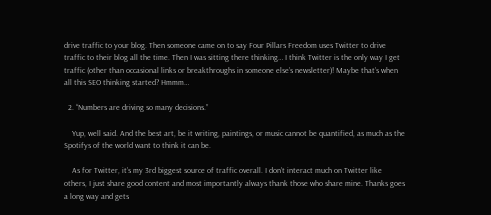drive traffic to your blog. Then someone came on to say Four Pillars Freedom uses Twitter to drive traffic to their blog all the time. Then I was sitting there thinking… I think Twitter is the only way I get traffic (other than occasional links or breakthroughs in someone else’s newsletter)! Maybe that’s when all this SEO thinking started? Hmmm…

  2. “Numbers are driving so many decisions.”

    Yup, well said. And the best art, be it writing, paintings, or music cannot be quantified, as much as the Spotifys of the world want to think it can be.

    As for Twitter, it’s my 3rd biggest source of traffic overall. I don’t interact much on Twitter like others, I just share good content and most importantly always thank those who share mine. Thanks goes a long way and gets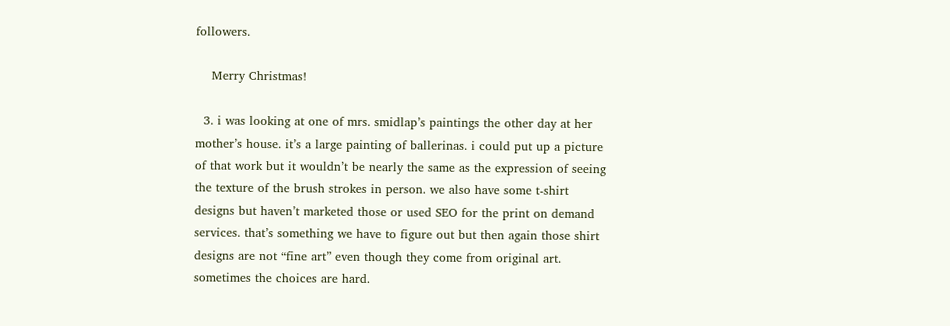followers.

    Merry Christmas!

  3. i was looking at one of mrs. smidlap’s paintings the other day at her mother’s house. it’s a large painting of ballerinas. i could put up a picture of that work but it wouldn’t be nearly the same as the expression of seeing the texture of the brush strokes in person. we also have some t-shirt designs but haven’t marketed those or used SEO for the print on demand services. that’s something we have to figure out but then again those shirt designs are not “fine art” even though they come from original art. sometimes the choices are hard.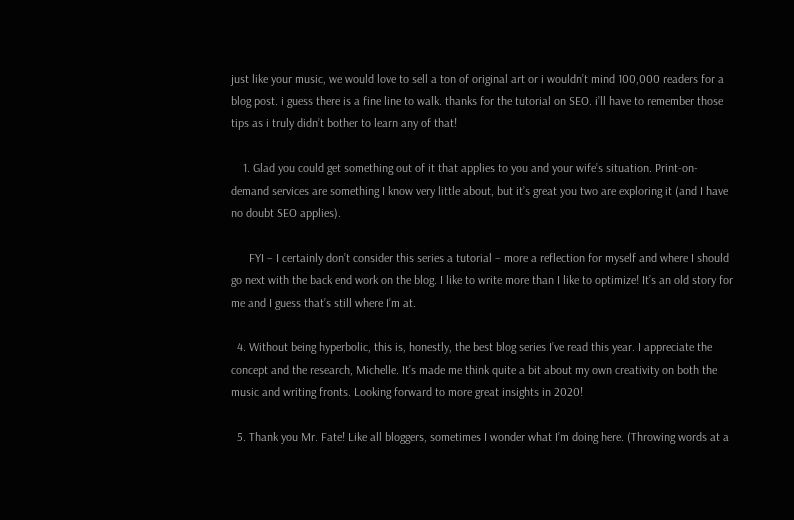just like your music, we would love to sell a ton of original art or i wouldn’t mind 100,000 readers for a blog post. i guess there is a fine line to walk. thanks for the tutorial on SEO. i’ll have to remember those tips as i truly didn’t bother to learn any of that!

    1. Glad you could get something out of it that applies to you and your wife’s situation. Print-on-demand services are something I know very little about, but it’s great you two are exploring it (and I have no doubt SEO applies).

      FYI – I certainly don’t consider this series a tutorial – more a reflection for myself and where I should go next with the back end work on the blog. I like to write more than I like to optimize! It’s an old story for me and I guess that’s still where I’m at.

  4. Without being hyperbolic, this is, honestly, the best blog series I’ve read this year. I appreciate the concept and the research, Michelle. It’s made me think quite a bit about my own creativity on both the music and writing fronts. Looking forward to more great insights in 2020!

  5. Thank you Mr. Fate! Like all bloggers, sometimes I wonder what I’m doing here. (Throwing words at a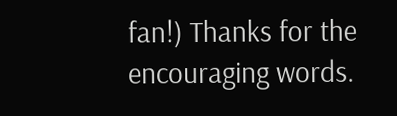fan!) Thanks for the encouraging words.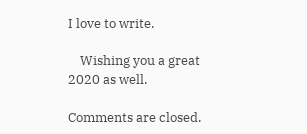I love to write.

    Wishing you a great 2020 as well.

Comments are closed.